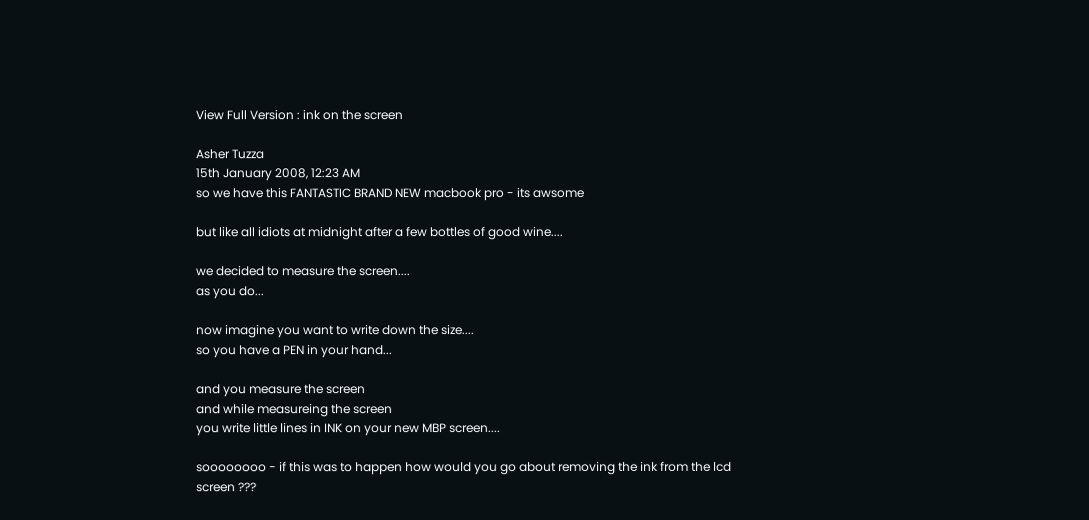View Full Version : ink on the screen

Asher Tuzza
15th January 2008, 12:23 AM
so we have this FANTASTIC BRAND NEW macbook pro - its awsome

but like all idiots at midnight after a few bottles of good wine....

we decided to measure the screen....
as you do...

now imagine you want to write down the size....
so you have a PEN in your hand...

and you measure the screen
and while measureing the screen
you write little lines in INK on your new MBP screen....

soooooooo - if this was to happen how would you go about removing the ink from the lcd screen ???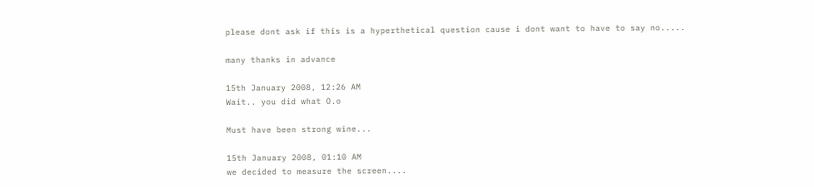please dont ask if this is a hyperthetical question cause i dont want to have to say no.....

many thanks in advance

15th January 2008, 12:26 AM
Wait.. you did what O.o

Must have been strong wine...

15th January 2008, 01:10 AM
we decided to measure the screen....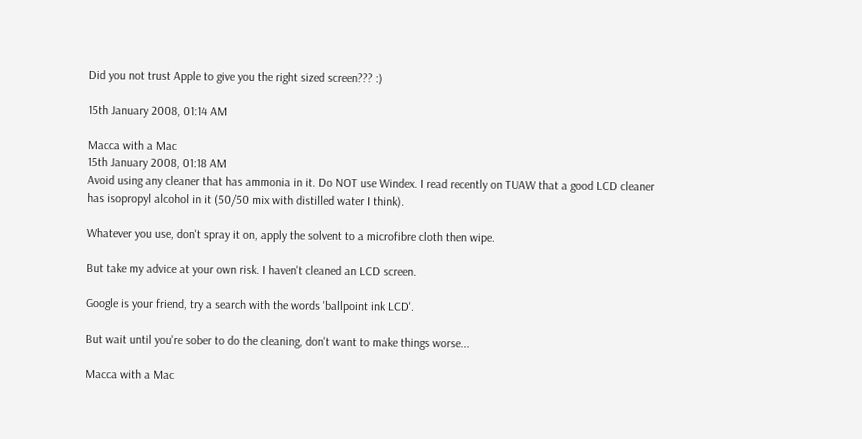Did you not trust Apple to give you the right sized screen??? :)

15th January 2008, 01:14 AM

Macca with a Mac
15th January 2008, 01:18 AM
Avoid using any cleaner that has ammonia in it. Do NOT use Windex. I read recently on TUAW that a good LCD cleaner has isopropyl alcohol in it (50/50 mix with distilled water I think).

Whatever you use, don't spray it on, apply the solvent to a microfibre cloth then wipe.

But take my advice at your own risk. I haven't cleaned an LCD screen.

Google is your friend, try a search with the words 'ballpoint ink LCD'.

But wait until you're sober to do the cleaning, don't want to make things worse...

Macca with a Mac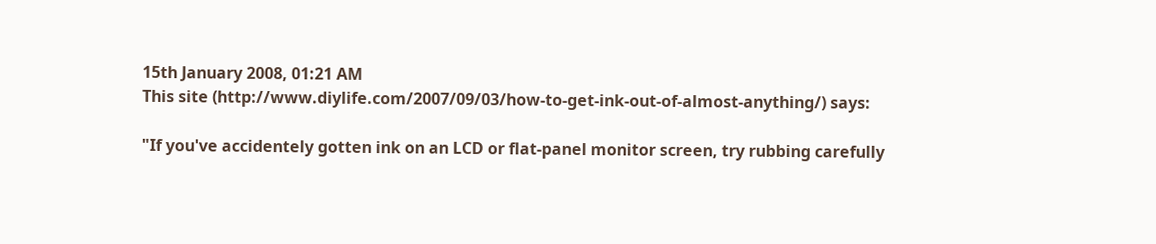15th January 2008, 01:21 AM
This site (http://www.diylife.com/2007/09/03/how-to-get-ink-out-of-almost-anything/) says:

"If you've accidentely gotten ink on an LCD or flat-panel monitor screen, try rubbing carefully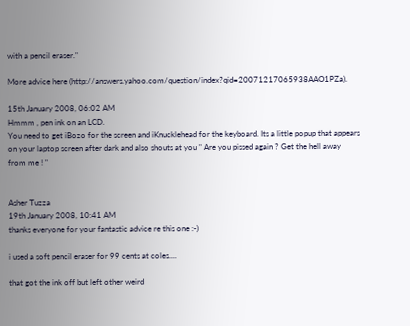with a pencil eraser."

More advice here (http://answers.yahoo.com/question/index?qid=20071217065938AAO1PZa).

15th January 2008, 06:02 AM
Hmmm , pen ink on an LCD.
You need to get iBozo for the screen and iKnucklehead for the keyboard. Its a little popup that appears on your laptop screen after dark and also shouts at you " Are you pissed again ? Get the hell away from me ! "


Asher Tuzza
19th January 2008, 10:41 AM
thanks everyone for your fantastic advice re this one :-)

i used a soft pencil eraser for 99 cents at coles....

that got the ink off but left other weird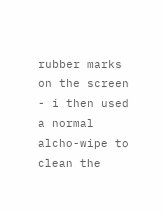rubber marks on the screen - i then used a normal alcho-wipe to clean the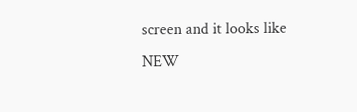screen and it looks like NEW